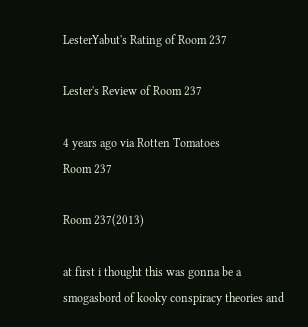LesterYabut's Rating of Room 237

Lester's Review of Room 237

4 years ago via Rotten Tomatoes
Room 237

Room 237(2013)

at first i thought this was gonna be a smogasbord of kooky conspiracy theories and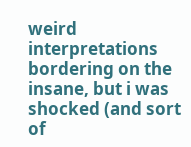weird interpretations bordering on the insane, but i was shocked (and sort of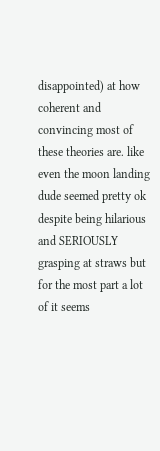disappointed) at how coherent and convincing most of these theories are. like even the moon landing dude seemed pretty ok despite being hilarious and SERIOUSLY grasping at straws but for the most part a lot of it seems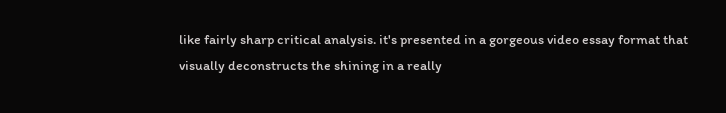like fairly sharp critical analysis. it's presented in a gorgeous video essay format that visually deconstructs the shining in a really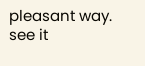pleasant way. see it